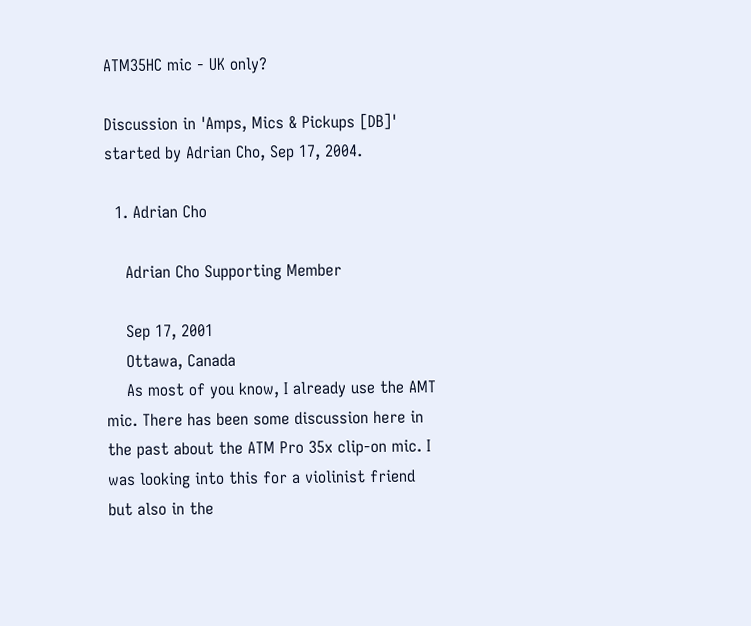ATM35HC mic - UK only?

Discussion in 'Amps, Mics & Pickups [DB]' started by Adrian Cho, Sep 17, 2004.

  1. Adrian Cho

    Adrian Cho Supporting Member

    Sep 17, 2001
    Ottawa, Canada
    As most of you know, I already use the AMT mic. There has been some discussion here in the past about the ATM Pro 35x clip-on mic. I was looking into this for a violinist friend but also in the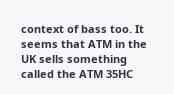context of bass too. It seems that ATM in the UK sells something called the ATM 35HC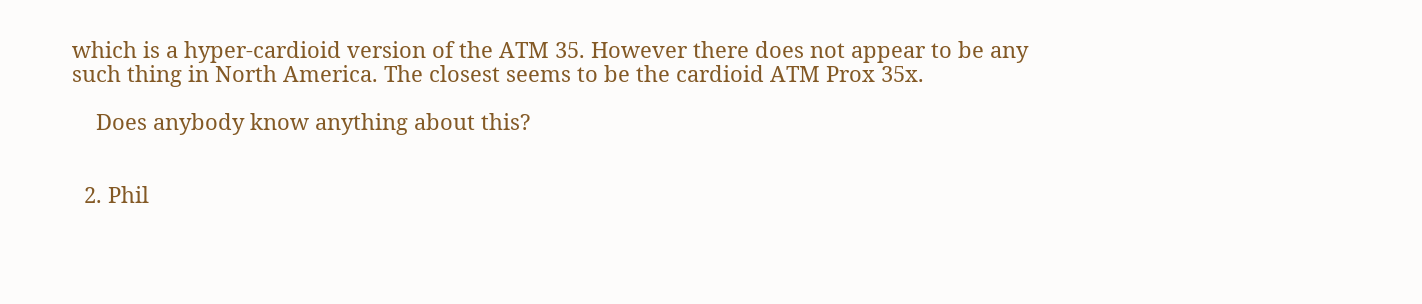which is a hyper-cardioid version of the ATM 35. However there does not appear to be any such thing in North America. The closest seems to be the cardioid ATM Prox 35x.

    Does anybody know anything about this?


  2. Phil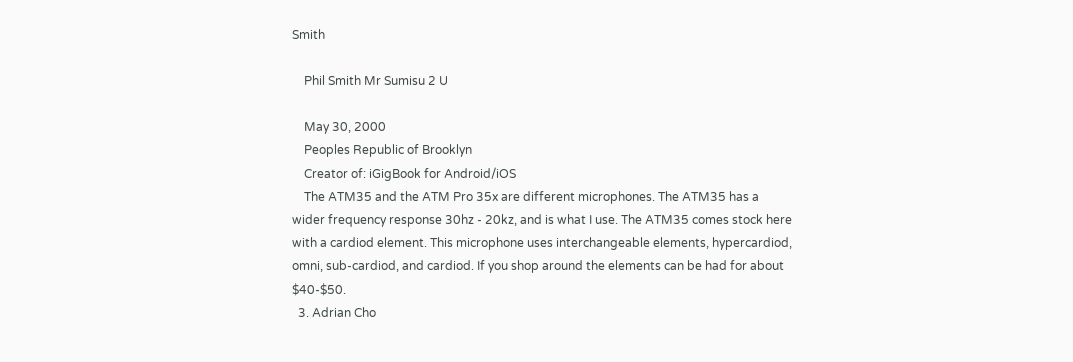Smith

    Phil Smith Mr Sumisu 2 U

    May 30, 2000
    Peoples Republic of Brooklyn
    Creator of: iGigBook for Android/iOS
    The ATM35 and the ATM Pro 35x are different microphones. The ATM35 has a wider frequency response 30hz - 20kz, and is what I use. The ATM35 comes stock here with a cardiod element. This microphone uses interchangeable elements, hypercardiod, omni, sub-cardiod, and cardiod. If you shop around the elements can be had for about $40-$50.
  3. Adrian Cho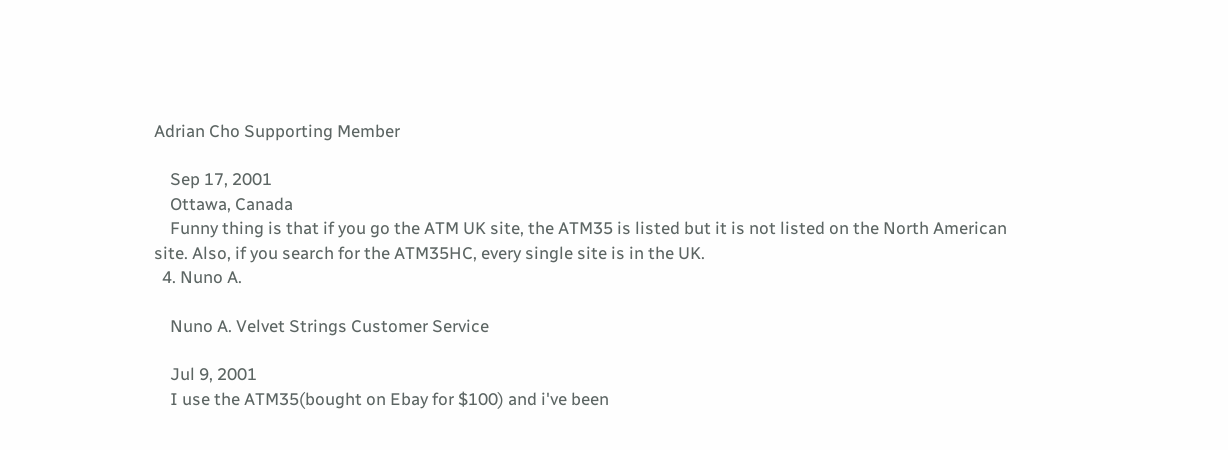Adrian Cho Supporting Member

    Sep 17, 2001
    Ottawa, Canada
    Funny thing is that if you go the ATM UK site, the ATM35 is listed but it is not listed on the North American site. Also, if you search for the ATM35HC, every single site is in the UK.
  4. Nuno A.

    Nuno A. Velvet Strings Customer Service

    Jul 9, 2001
    I use the ATM35(bought on Ebay for $100) and i've been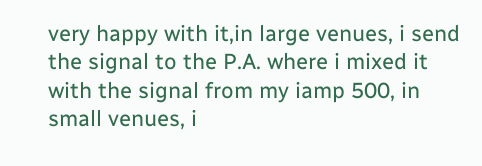very happy with it,in large venues, i send the signal to the P.A. where i mixed it with the signal from my iamp 500, in small venues, i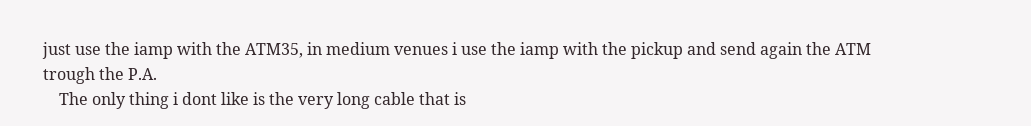just use the iamp with the ATM35, in medium venues i use the iamp with the pickup and send again the ATM trough the P.A.
    The only thing i dont like is the very long cable that is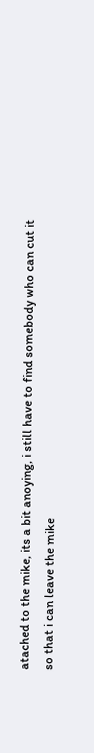atached to the mike, its a bit anoying, i still have to find somebody who can cut it so that i can leave the mike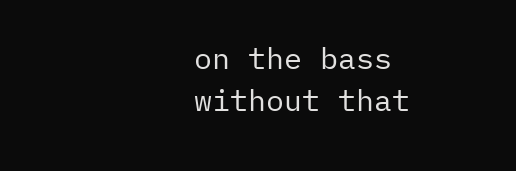on the bass without that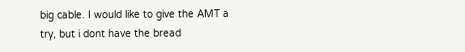big cable. I would like to give the AMT a try, but i dont have the bread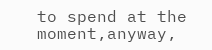to spend at the moment,anyway,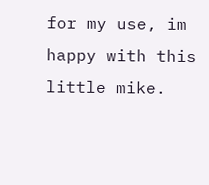for my use, im happy with this little mike.